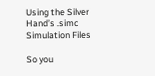Using the Silver Hand’s .simc Simulation Files

So you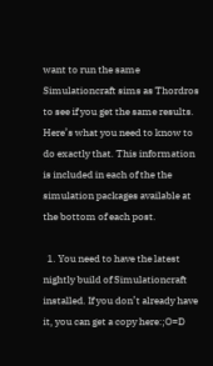want to run the same Simulationcraft sims as Thordros to see if you get the same results. Here’s what you need to know to do exactly that. This information is included in each of the the simulation packages available at the bottom of each post.

  1. You need to have the latest nightly build of Simulationcraft installed. If you don’t already have it, you can get a copy here:;O=D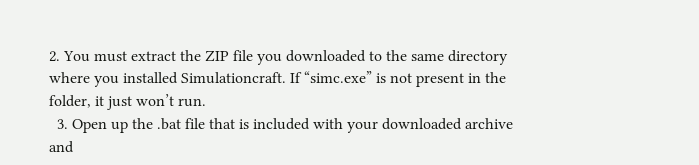2. You must extract the ZIP file you downloaded to the same directory where you installed Simulationcraft. If “simc.exe” is not present in the folder, it just won’t run.
  3. Open up the .bat file that is included with your downloaded archive and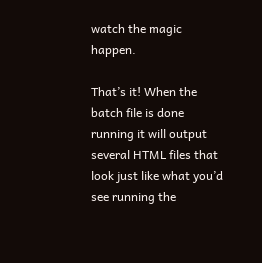watch the magic happen.

That’s it! When the batch file is done running it will output several HTML files that look just like what you’d see running the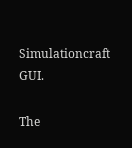Simulationcraft GUI.

The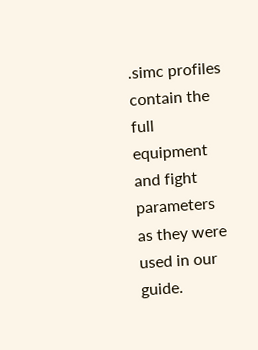.simc profiles contain the full equipment and fight parameters as they were used in our guide.